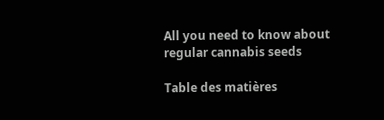All you need to know about regular cannabis seeds

Table des matières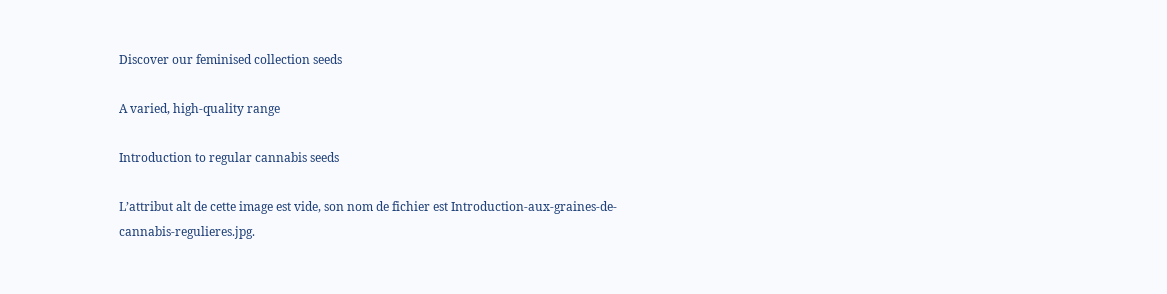Discover our feminised collection seeds

A varied, high-quality range

Introduction to regular cannabis seeds

L’attribut alt de cette image est vide, son nom de fichier est Introduction-aux-graines-de-cannabis-regulieres.jpg.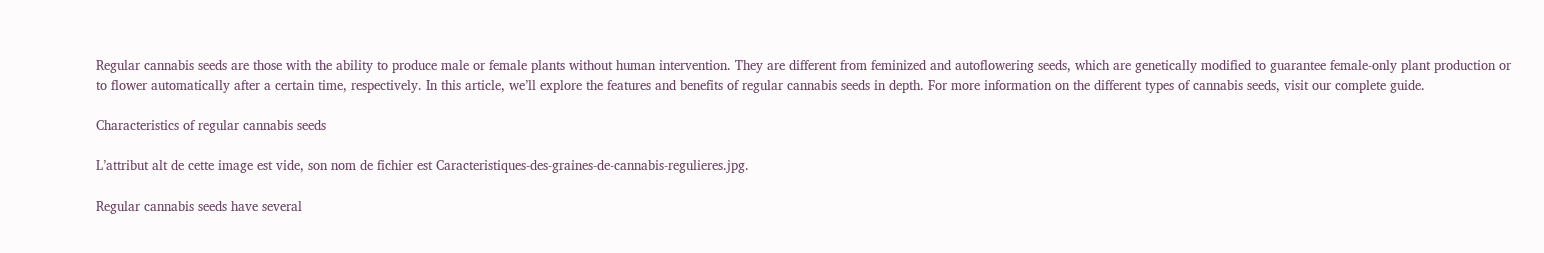Regular cannabis seeds are those with the ability to produce male or female plants without human intervention. They are different from feminized and autoflowering seeds, which are genetically modified to guarantee female-only plant production or to flower automatically after a certain time, respectively. In this article, we’ll explore the features and benefits of regular cannabis seeds in depth. For more information on the different types of cannabis seeds, visit our complete guide.

Characteristics of regular cannabis seeds

L’attribut alt de cette image est vide, son nom de fichier est Caracteristiques-des-graines-de-cannabis-regulieres.jpg.

Regular cannabis seeds have several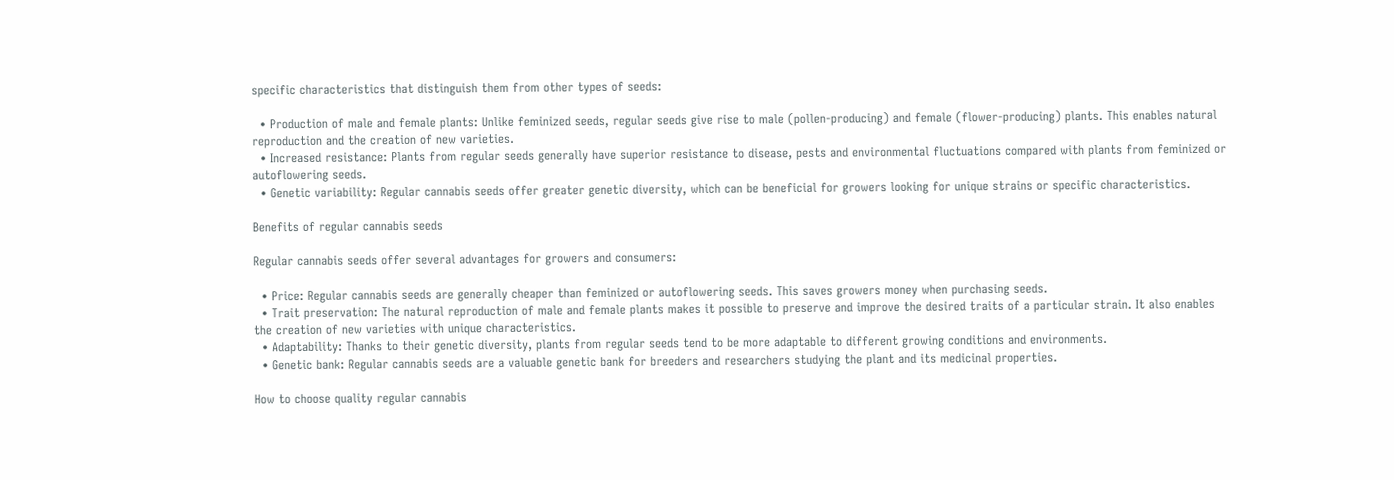specific characteristics that distinguish them from other types of seeds:

  • Production of male and female plants: Unlike feminized seeds, regular seeds give rise to male (pollen-producing) and female (flower-producing) plants. This enables natural reproduction and the creation of new varieties.
  • Increased resistance: Plants from regular seeds generally have superior resistance to disease, pests and environmental fluctuations compared with plants from feminized or autoflowering seeds.
  • Genetic variability: Regular cannabis seeds offer greater genetic diversity, which can be beneficial for growers looking for unique strains or specific characteristics.

Benefits of regular cannabis seeds

Regular cannabis seeds offer several advantages for growers and consumers:

  • Price: Regular cannabis seeds are generally cheaper than feminized or autoflowering seeds. This saves growers money when purchasing seeds.
  • Trait preservation: The natural reproduction of male and female plants makes it possible to preserve and improve the desired traits of a particular strain. It also enables the creation of new varieties with unique characteristics.
  • Adaptability: Thanks to their genetic diversity, plants from regular seeds tend to be more adaptable to different growing conditions and environments.
  • Genetic bank: Regular cannabis seeds are a valuable genetic bank for breeders and researchers studying the plant and its medicinal properties.

How to choose quality regular cannabis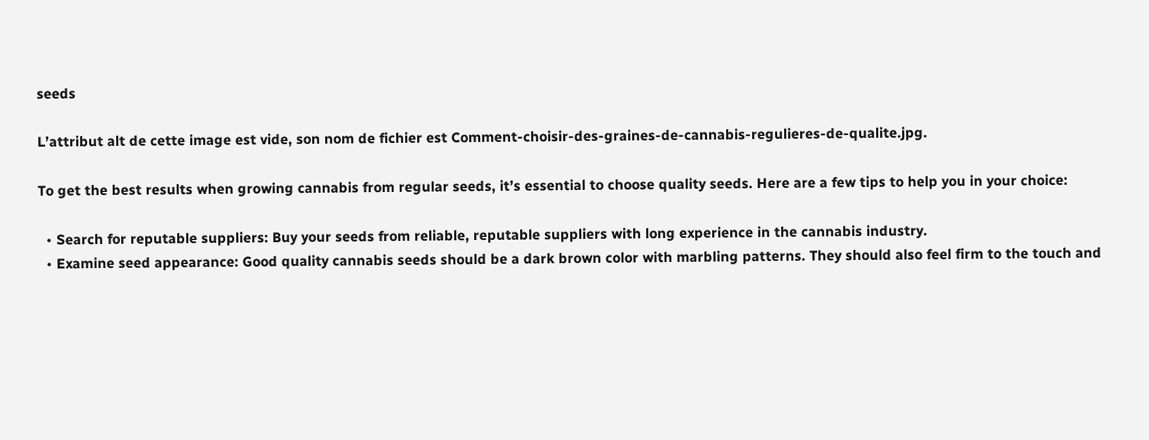seeds

L’attribut alt de cette image est vide, son nom de fichier est Comment-choisir-des-graines-de-cannabis-regulieres-de-qualite.jpg.

To get the best results when growing cannabis from regular seeds, it’s essential to choose quality seeds. Here are a few tips to help you in your choice:

  • Search for reputable suppliers: Buy your seeds from reliable, reputable suppliers with long experience in the cannabis industry.
  • Examine seed appearance: Good quality cannabis seeds should be a dark brown color with marbling patterns. They should also feel firm to the touch and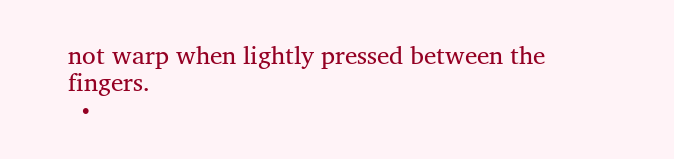not warp when lightly pressed between the fingers.
  •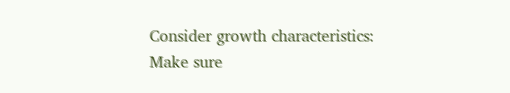Consider growth characteristics: Make sure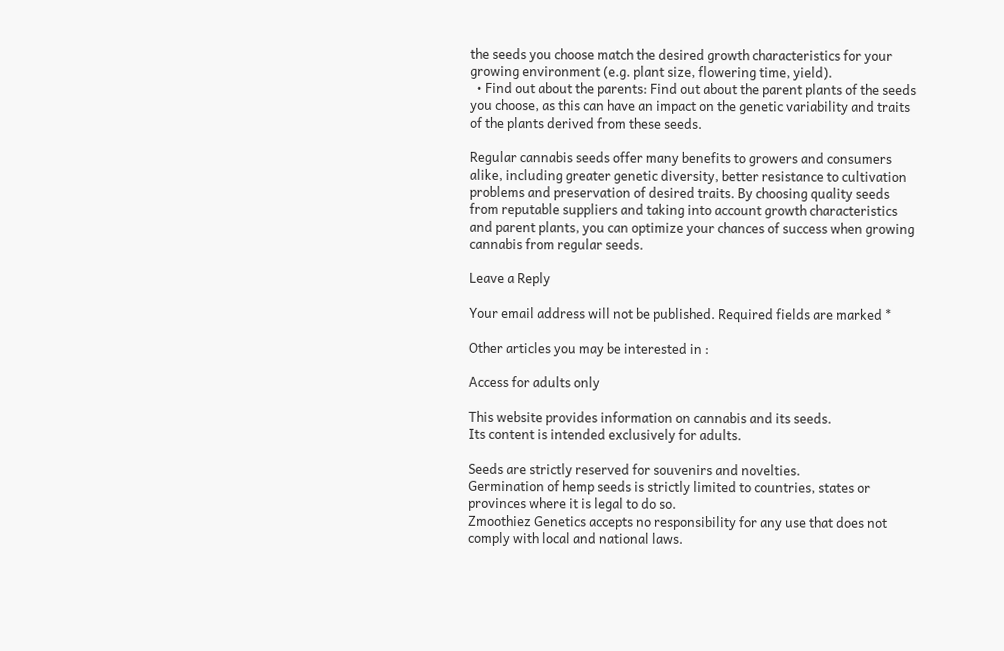the seeds you choose match the desired growth characteristics for your growing environment (e.g. plant size, flowering time, yield).
  • Find out about the parents: Find out about the parent plants of the seeds you choose, as this can have an impact on the genetic variability and traits of the plants derived from these seeds.

Regular cannabis seeds offer many benefits to growers and consumers alike, including greater genetic diversity, better resistance to cultivation problems and preservation of desired traits. By choosing quality seeds from reputable suppliers and taking into account growth characteristics and parent plants, you can optimize your chances of success when growing cannabis from regular seeds.

Leave a Reply

Your email address will not be published. Required fields are marked *

Other articles you may be interested in :

Access for adults only

This website provides information on cannabis and its seeds.
Its content is intended exclusively for adults.

Seeds are strictly reserved for souvenirs and novelties.
Germination of hemp seeds is strictly limited to countries, states or provinces where it is legal to do so.
Zmoothiez Genetics accepts no responsibility for any use that does not comply with local and national laws.